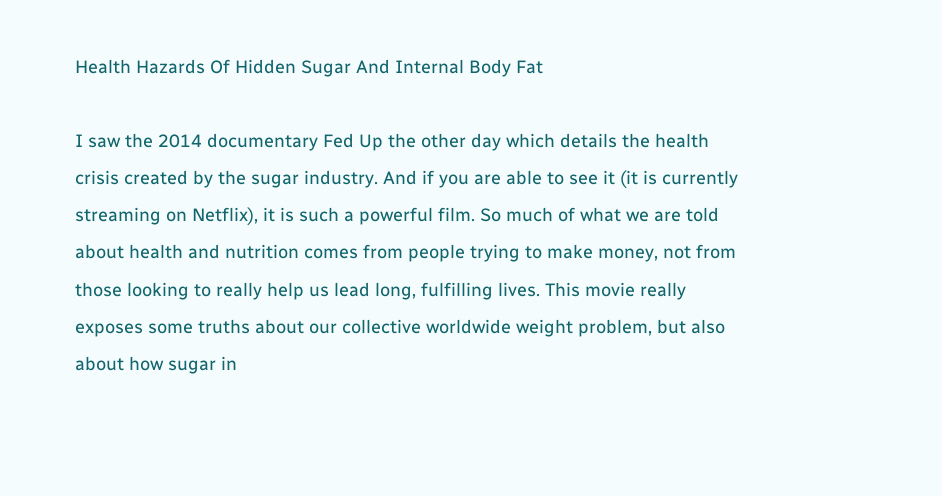Health Hazards Of Hidden Sugar And Internal Body Fat

I saw the 2014 documentary Fed Up the other day which details the health crisis created by the sugar industry. And if you are able to see it (it is currently streaming on Netflix), it is such a powerful film. So much of what we are told about health and nutrition comes from people trying to make money, not from those looking to really help us lead long, fulfilling lives. This movie really exposes some truths about our collective worldwide weight problem, but also about how sugar in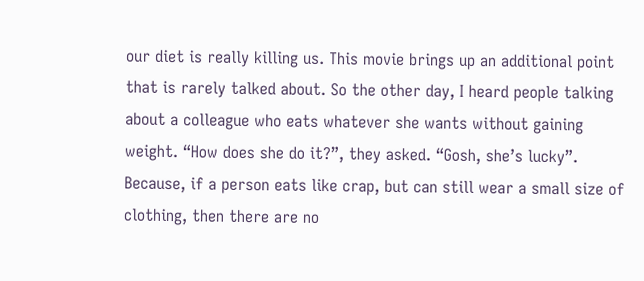our diet is really killing us. This movie brings up an additional point that is rarely talked about. So the other day, I heard people talking about a colleague who eats whatever she wants without gaining weight. “How does she do it?”, they asked. “Gosh, she’s lucky”. Because, if a person eats like crap, but can still wear a small size of clothing, then there are no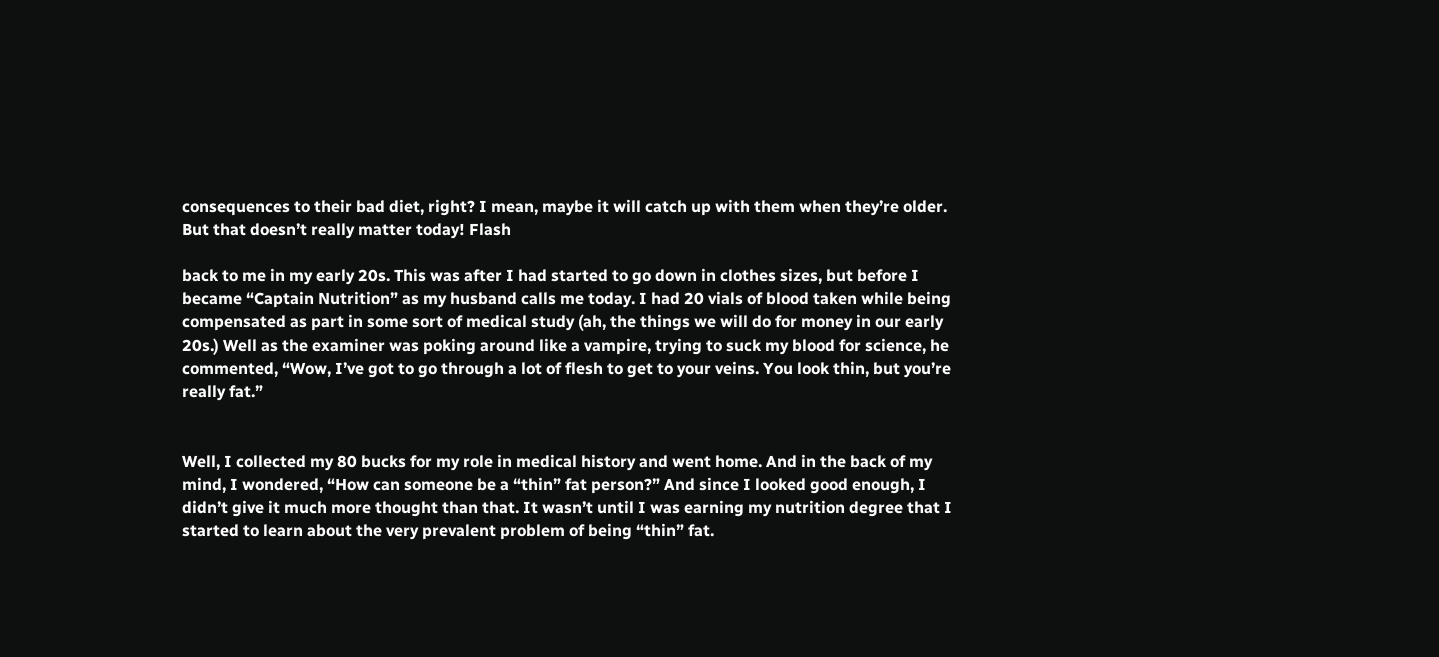consequences to their bad diet, right? I mean, maybe it will catch up with them when they’re older. But that doesn’t really matter today! Flash

back to me in my early 20s. This was after I had started to go down in clothes sizes, but before I became “Captain Nutrition” as my husband calls me today. I had 20 vials of blood taken while being compensated as part in some sort of medical study (ah, the things we will do for money in our early 20s.) Well as the examiner was poking around like a vampire, trying to suck my blood for science, he commented, “Wow, I’ve got to go through a lot of flesh to get to your veins. You look thin, but you’re really fat.”


Well, I collected my 80 bucks for my role in medical history and went home. And in the back of my mind, I wondered, “How can someone be a “thin” fat person?” And since I looked good enough, I didn’t give it much more thought than that. It wasn’t until I was earning my nutrition degree that I started to learn about the very prevalent problem of being “thin” fat.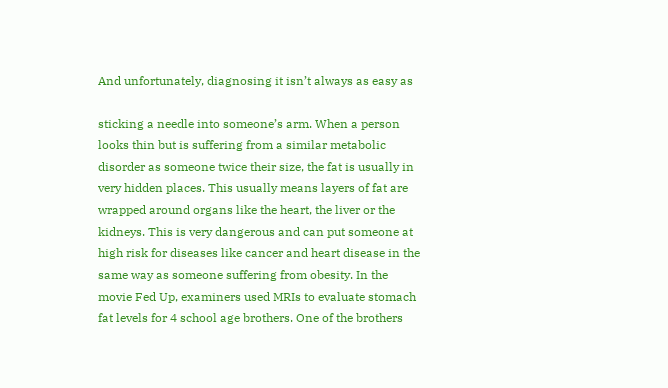And unfortunately, diagnosing it isn’t always as easy as

sticking a needle into someone’s arm. When a person looks thin but is suffering from a similar metabolic disorder as someone twice their size, the fat is usually in very hidden places. This usually means layers of fat are wrapped around organs like the heart, the liver or the kidneys. This is very dangerous and can put someone at high risk for diseases like cancer and heart disease in the same way as someone suffering from obesity. In the movie Fed Up, examiners used MRIs to evaluate stomach fat levels for 4 school age brothers. One of the brothers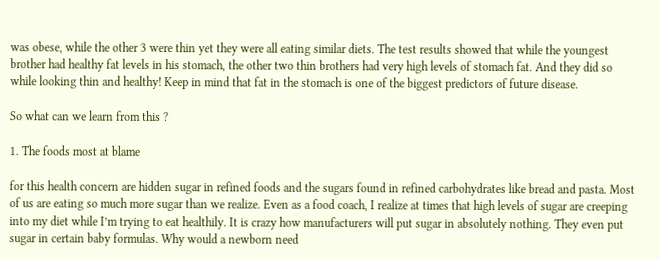was obese, while the other 3 were thin yet they were all eating similar diets. The test results showed that while the youngest brother had healthy fat levels in his stomach, the other two thin brothers had very high levels of stomach fat. And they did so while looking thin and healthy! Keep in mind that fat in the stomach is one of the biggest predictors of future disease.

So what can we learn from this ?

1. The foods most at blame

for this health concern are hidden sugar in refined foods and the sugars found in refined carbohydrates like bread and pasta. Most of us are eating so much more sugar than we realize. Even as a food coach, I realize at times that high levels of sugar are creeping into my diet while I’m trying to eat healthily. It is crazy how manufacturers will put sugar in absolutely nothing. They even put sugar in certain baby formulas. Why would a newborn need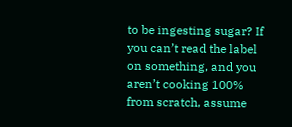to be ingesting sugar? If you can’t read the label on something, and you aren’t cooking 100% from scratch, assume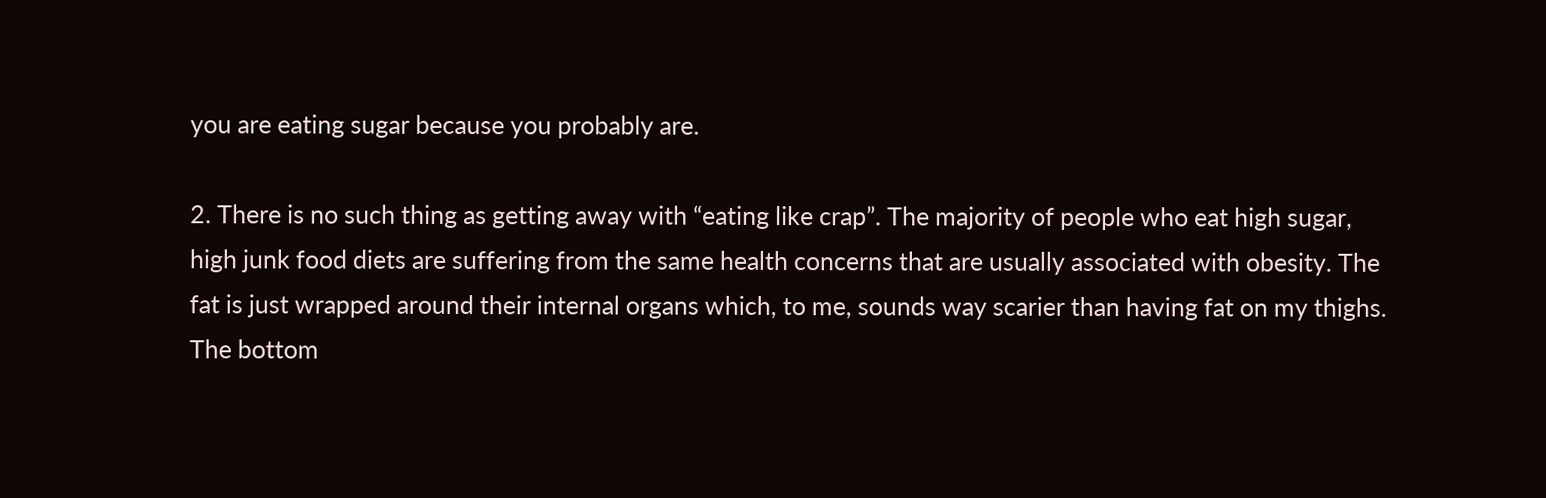you are eating sugar because you probably are.

2. There is no such thing as getting away with “eating like crap”. The majority of people who eat high sugar, high junk food diets are suffering from the same health concerns that are usually associated with obesity. The fat is just wrapped around their internal organs which, to me, sounds way scarier than having fat on my thighs. The bottom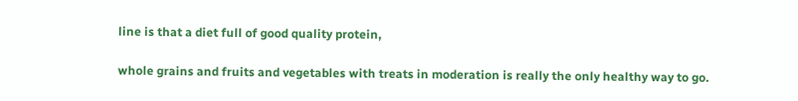line is that a diet full of good quality protein,

whole grains and fruits and vegetables with treats in moderation is really the only healthy way to go.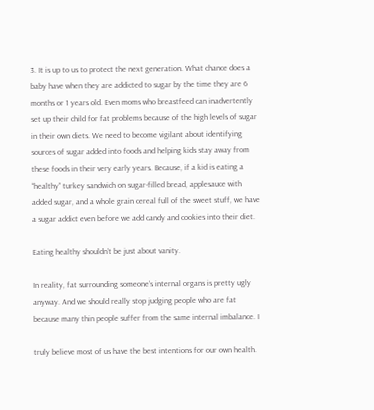3. It is up to us to protect the next generation. What chance does a baby have when they are addicted to sugar by the time they are 6 months or 1 years old. Even moms who breastfeed can inadvertently set up their child for fat problems because of the high levels of sugar in their own diets. We need to become vigilant about identifying sources of sugar added into foods and helping kids stay away from these foods in their very early years. Because, if a kid is eating a “healthy” turkey sandwich on sugar-filled bread, applesauce with added sugar, and a whole grain cereal full of the sweet stuff, we have a sugar addict even before we add candy and cookies into their diet.

Eating healthy shouldn’t be just about vanity.

In reality, fat surrounding someone’s internal organs is pretty ugly anyway. And we should really stop judging people who are fat because many thin people suffer from the same internal imbalance. I

truly believe most of us have the best intentions for our own health.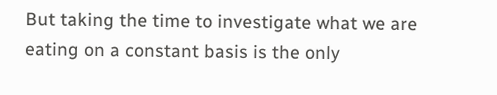But taking the time to investigate what we are eating on a constant basis is the only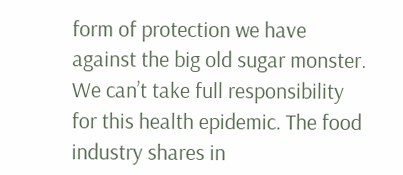form of protection we have against the big old sugar monster. We can’t take full responsibility for this health epidemic. The food industry shares in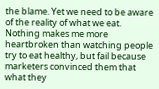the blame. Yet we need to be aware of the reality of what we eat. Nothing makes me more heartbroken than watching people try to eat healthy, but fail because marketers convinced them that what they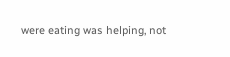were eating was helping, not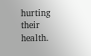hurting their health.